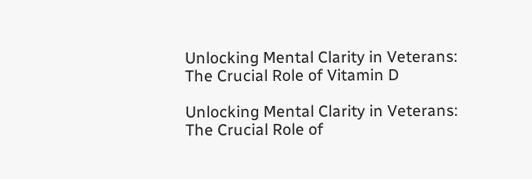Unlocking Mental Clarity in Veterans: The Crucial Role of Vitamin D

Unlocking Mental Clarity in Veterans: The Crucial Role of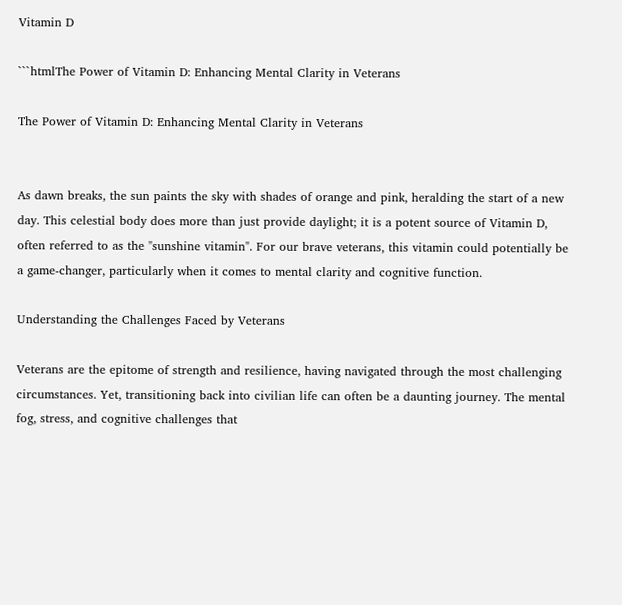Vitamin D

```htmlThe Power of Vitamin D: Enhancing Mental Clarity in Veterans

The Power of Vitamin D: Enhancing Mental Clarity in Veterans


As dawn breaks, the sun paints the sky with shades of orange and pink, heralding the start of a new day. This celestial body does more than just provide daylight; it is a potent source of Vitamin D, often referred to as the "sunshine vitamin". For our brave veterans, this vitamin could potentially be a game-changer, particularly when it comes to mental clarity and cognitive function.

Understanding the Challenges Faced by Veterans

Veterans are the epitome of strength and resilience, having navigated through the most challenging circumstances. Yet, transitioning back into civilian life can often be a daunting journey. The mental fog, stress, and cognitive challenges that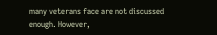many veterans face are not discussed enough. However,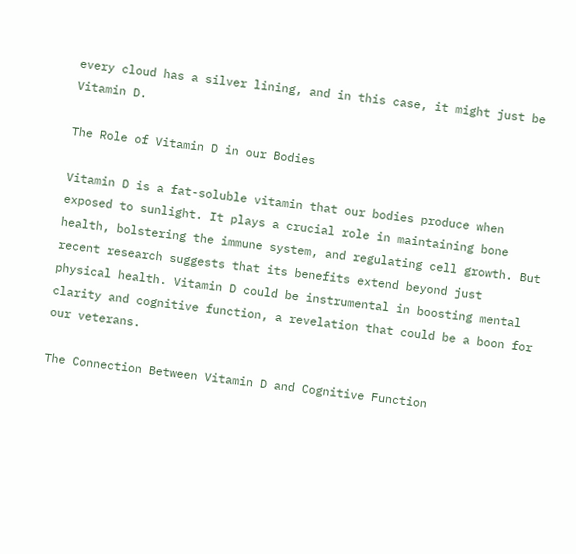every cloud has a silver lining, and in this case, it might just be Vitamin D.

The Role of Vitamin D in our Bodies

Vitamin D is a fat-soluble vitamin that our bodies produce when exposed to sunlight. It plays a crucial role in maintaining bone health, bolstering the immune system, and regulating cell growth. But recent research suggests that its benefits extend beyond just physical health. Vitamin D could be instrumental in boosting mental clarity and cognitive function, a revelation that could be a boon for our veterans.

The Connection Between Vitamin D and Cognitive Function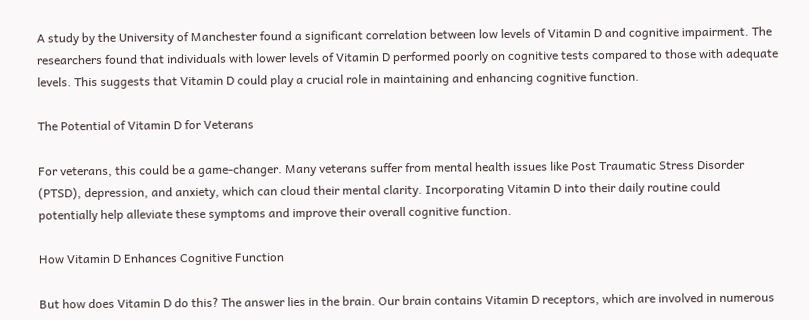A study by the University of Manchester found a significant correlation between low levels of Vitamin D and cognitive impairment. The researchers found that individuals with lower levels of Vitamin D performed poorly on cognitive tests compared to those with adequate levels. This suggests that Vitamin D could play a crucial role in maintaining and enhancing cognitive function.

The Potential of Vitamin D for Veterans

For veterans, this could be a game-changer. Many veterans suffer from mental health issues like Post Traumatic Stress Disorder (PTSD), depression, and anxiety, which can cloud their mental clarity. Incorporating Vitamin D into their daily routine could potentially help alleviate these symptoms and improve their overall cognitive function.

How Vitamin D Enhances Cognitive Function

But how does Vitamin D do this? The answer lies in the brain. Our brain contains Vitamin D receptors, which are involved in numerous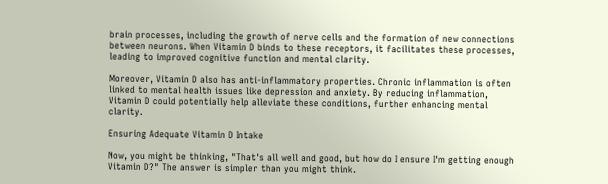brain processes, including the growth of nerve cells and the formation of new connections between neurons. When Vitamin D binds to these receptors, it facilitates these processes, leading to improved cognitive function and mental clarity.

Moreover, Vitamin D also has anti-inflammatory properties. Chronic inflammation is often linked to mental health issues like depression and anxiety. By reducing inflammation, Vitamin D could potentially help alleviate these conditions, further enhancing mental clarity.

Ensuring Adequate Vitamin D Intake

Now, you might be thinking, "That's all well and good, but how do I ensure I'm getting enough Vitamin D?" The answer is simpler than you might think.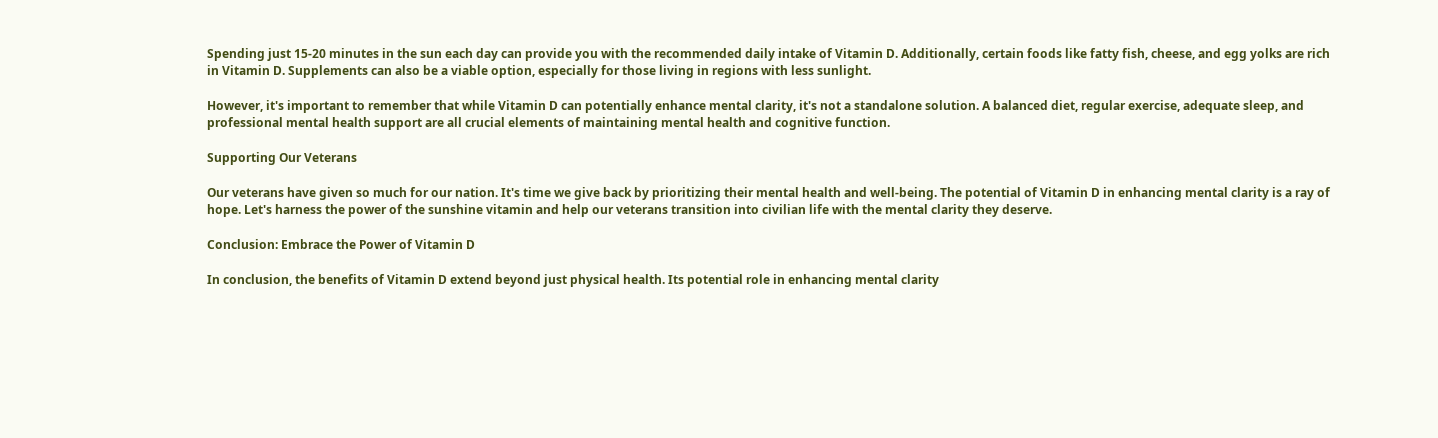Spending just 15-20 minutes in the sun each day can provide you with the recommended daily intake of Vitamin D. Additionally, certain foods like fatty fish, cheese, and egg yolks are rich in Vitamin D. Supplements can also be a viable option, especially for those living in regions with less sunlight.

However, it's important to remember that while Vitamin D can potentially enhance mental clarity, it's not a standalone solution. A balanced diet, regular exercise, adequate sleep, and professional mental health support are all crucial elements of maintaining mental health and cognitive function.

Supporting Our Veterans

Our veterans have given so much for our nation. It's time we give back by prioritizing their mental health and well-being. The potential of Vitamin D in enhancing mental clarity is a ray of hope. Let's harness the power of the sunshine vitamin and help our veterans transition into civilian life with the mental clarity they deserve.

Conclusion: Embrace the Power of Vitamin D

In conclusion, the benefits of Vitamin D extend beyond just physical health. Its potential role in enhancing mental clarity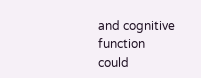and cognitive function could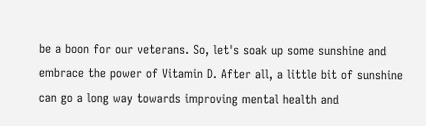be a boon for our veterans. So, let's soak up some sunshine and embrace the power of Vitamin D. After all, a little bit of sunshine can go a long way towards improving mental health and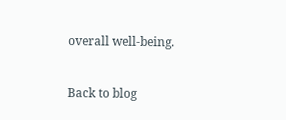overall well-being.


Back to blog